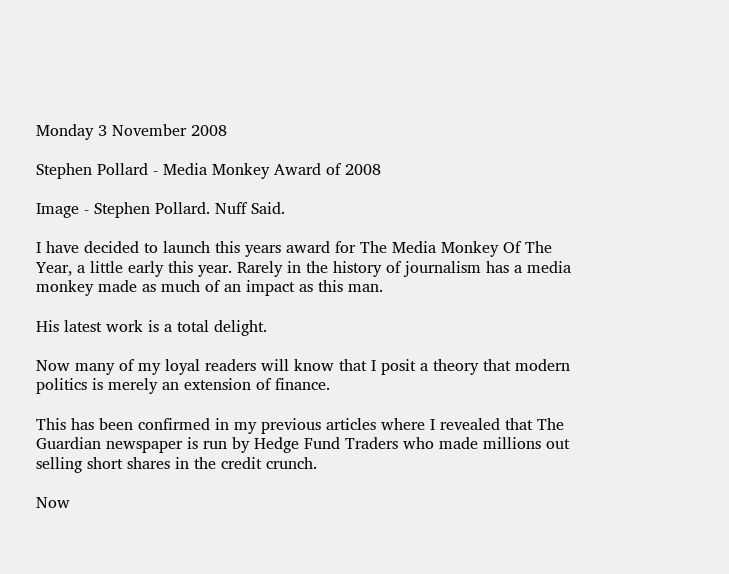Monday 3 November 2008

Stephen Pollard - Media Monkey Award of 2008

Image - Stephen Pollard. Nuff Said.

I have decided to launch this years award for The Media Monkey Of The Year, a little early this year. Rarely in the history of journalism has a media monkey made as much of an impact as this man.

His latest work is a total delight.

Now many of my loyal readers will know that I posit a theory that modern politics is merely an extension of finance.

This has been confirmed in my previous articles where I revealed that The Guardian newspaper is run by Hedge Fund Traders who made millions out selling short shares in the credit crunch.

Now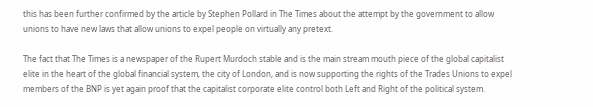this has been further confirmed by the article by Stephen Pollard in The Times about the attempt by the government to allow unions to have new laws that allow unions to expel people on virtually any pretext.

The fact that The Times is a newspaper of the Rupert Murdoch stable and is the main stream mouth piece of the global capitalist elite in the heart of the global financial system, the city of London, and is now supporting the rights of the Trades Unions to expel members of the BNP is yet again proof that the capitalist corporate elite control both Left and Right of the political system.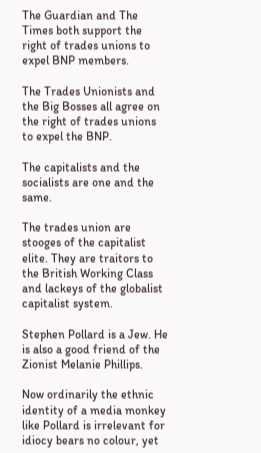The Guardian and The Times both support the right of trades unions to expel BNP members.

The Trades Unionists and the Big Bosses all agree on the right of trades unions to expel the BNP.

The capitalists and the socialists are one and the same.

The trades union are stooges of the capitalist elite. They are traitors to the British Working Class and lackeys of the globalist capitalist system.

Stephen Pollard is a Jew. He is also a good friend of the Zionist Melanie Phillips.

Now ordinarily the ethnic identity of a media monkey like Pollard is irrelevant for idiocy bears no colour, yet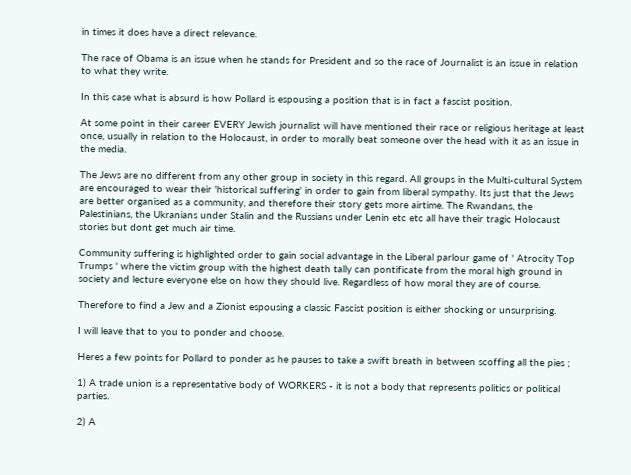in times it does have a direct relevance.

The race of Obama is an issue when he stands for President and so the race of Journalist is an issue in relation to what they write.

In this case what is absurd is how Pollard is espousing a position that is in fact a fascist position.

At some point in their career EVERY Jewish journalist will have mentioned their race or religious heritage at least once, usually in relation to the Holocaust, in order to morally beat someone over the head with it as an issue in the media.

The Jews are no different from any other group in society in this regard. All groups in the Multi-cultural System are encouraged to wear their 'historical suffering' in order to gain from liberal sympathy. Its just that the Jews are better organised as a community, and therefore their story gets more airtime. The Rwandans, the Palestinians, the Ukranians under Stalin and the Russians under Lenin etc etc all have their tragic Holocaust stories but dont get much air time.

Community suffering is highlighted order to gain social advantage in the Liberal parlour game of ' Atrocity Top Trumps ' where the victim group with the highest death tally can pontificate from the moral high ground in society and lecture everyone else on how they should live. Regardless of how moral they are of course.

Therefore to find a Jew and a Zionist espousing a classic Fascist position is either shocking or unsurprising.

I will leave that to you to ponder and choose.

Heres a few points for Pollard to ponder as he pauses to take a swift breath in between scoffing all the pies ;

1) A trade union is a representative body of WORKERS - it is not a body that represents politics or political parties.

2) A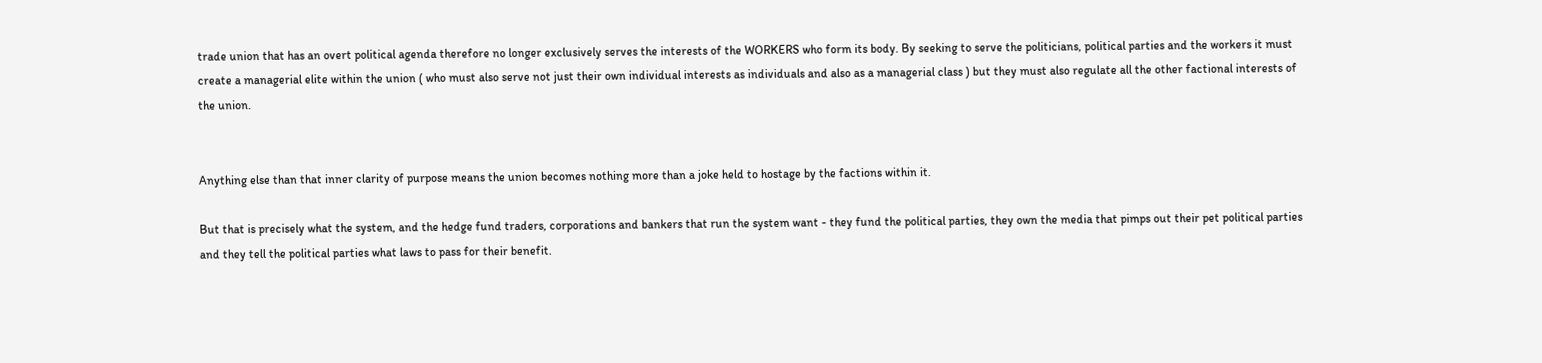trade union that has an overt political agenda therefore no longer exclusively serves the interests of the WORKERS who form its body. By seeking to serve the politicians, political parties and the workers it must create a managerial elite within the union ( who must also serve not just their own individual interests as individuals and also as a managerial class ) but they must also regulate all the other factional interests of the union.


Anything else than that inner clarity of purpose means the union becomes nothing more than a joke held to hostage by the factions within it.

But that is precisely what the system, and the hedge fund traders, corporations and bankers that run the system want - they fund the political parties, they own the media that pimps out their pet political parties and they tell the political parties what laws to pass for their benefit.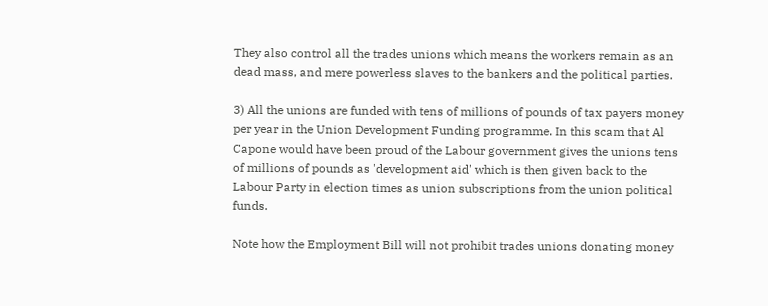They also control all the trades unions which means the workers remain as an dead mass, and mere powerless slaves to the bankers and the political parties.

3) All the unions are funded with tens of millions of pounds of tax payers money per year in the Union Development Funding programme. In this scam that Al Capone would have been proud of the Labour government gives the unions tens of millions of pounds as 'development aid' which is then given back to the Labour Party in election times as union subscriptions from the union political funds.

Note how the Employment Bill will not prohibit trades unions donating money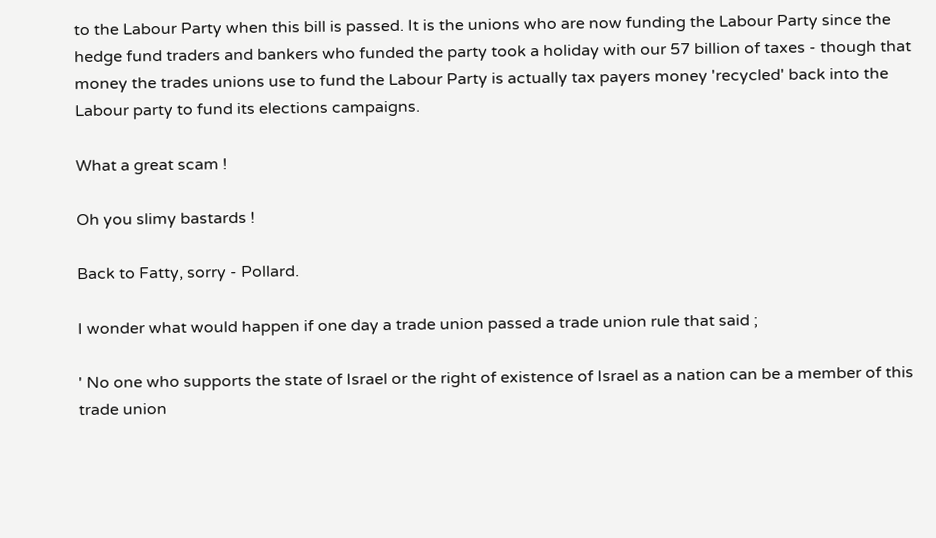to the Labour Party when this bill is passed. It is the unions who are now funding the Labour Party since the hedge fund traders and bankers who funded the party took a holiday with our 57 billion of taxes - though that money the trades unions use to fund the Labour Party is actually tax payers money 'recycled' back into the Labour party to fund its elections campaigns.

What a great scam !

Oh you slimy bastards !

Back to Fatty, sorry - Pollard.

I wonder what would happen if one day a trade union passed a trade union rule that said ;

' No one who supports the state of Israel or the right of existence of Israel as a nation can be a member of this trade union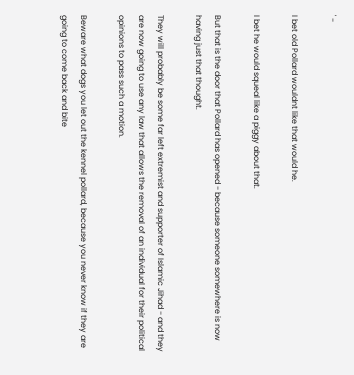' -

I bet old Pollard wouldnt like that would he.

I bet he would squeal like a piggy about that.

But that is the door that Pollard has opened - because someone somewhere is now having just that thought.

They will probably be some far left extremist and supporter of Islamic Jihad - and they are now going to use any law that allows the removal of an individual for their political opinions to pass such a motion.

Beware what dogs you let out the kennel pollard, because you never know if they are going to come back and bite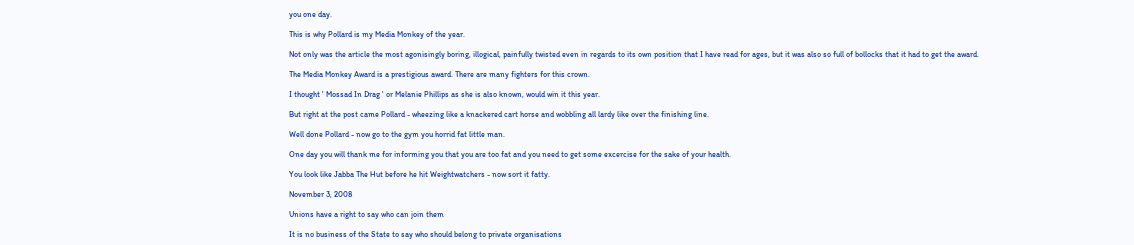you one day.

This is why Pollard is my Media Monkey of the year.

Not only was the article the most agonisingly boring, illogical, painfully twisted even in regards to its own position that I have read for ages, but it was also so full of bollocks that it had to get the award.

The Media Monkey Award is a prestigious award. There are many fighters for this crown.

I thought ' Mossad In Drag ' or Melanie Phillips as she is also known, would win it this year.

But right at the post came Pollard - wheezing like a knackered cart horse and wobbling all lardy like over the finishing line.

Well done Pollard - now go to the gym you horrid fat little man.

One day you will thank me for informing you that you are too fat and you need to get some excercise for the sake of your health.

You look like Jabba The Hut before he hit Weightwatchers - now sort it fatty.

November 3, 2008

Unions have a right to say who can join them

It is no business of the State to say who should belong to private organisations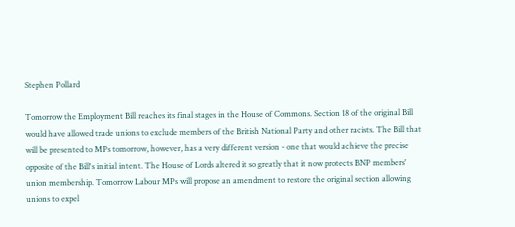Stephen Pollard

Tomorrow the Employment Bill reaches its final stages in the House of Commons. Section 18 of the original Bill would have allowed trade unions to exclude members of the British National Party and other racists. The Bill that will be presented to MPs tomorrow, however, has a very different version - one that would achieve the precise opposite of the Bill's initial intent. The House of Lords altered it so greatly that it now protects BNP members' union membership. Tomorrow Labour MPs will propose an amendment to restore the original section allowing unions to expel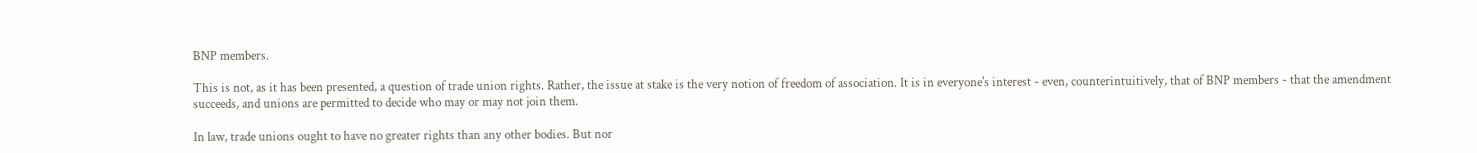BNP members.

This is not, as it has been presented, a question of trade union rights. Rather, the issue at stake is the very notion of freedom of association. It is in everyone's interest - even, counterintuitively, that of BNP members - that the amendment succeeds, and unions are permitted to decide who may or may not join them.

In law, trade unions ought to have no greater rights than any other bodies. But nor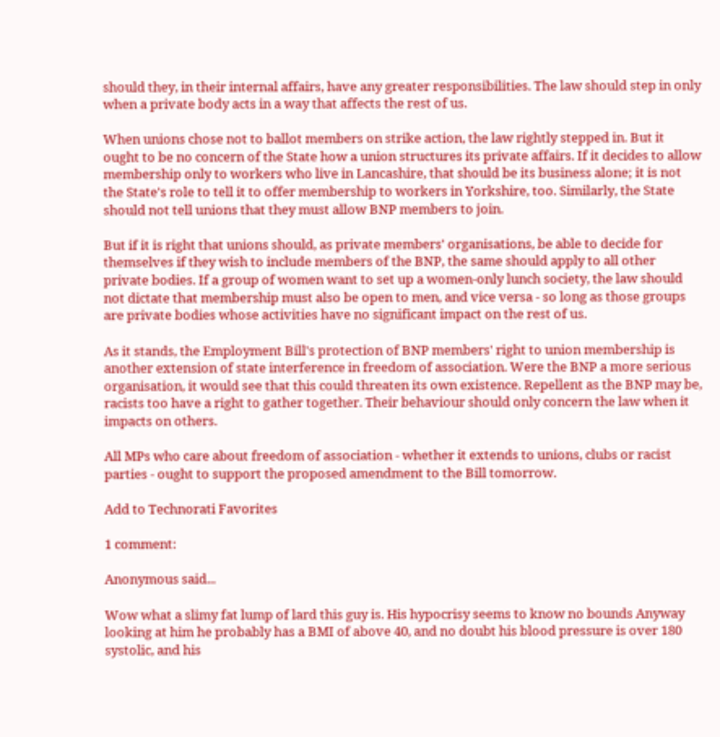should they, in their internal affairs, have any greater responsibilities. The law should step in only when a private body acts in a way that affects the rest of us.

When unions chose not to ballot members on strike action, the law rightly stepped in. But it ought to be no concern of the State how a union structures its private affairs. If it decides to allow membership only to workers who live in Lancashire, that should be its business alone; it is not the State's role to tell it to offer membership to workers in Yorkshire, too. Similarly, the State should not tell unions that they must allow BNP members to join.

But if it is right that unions should, as private members' organisations, be able to decide for themselves if they wish to include members of the BNP, the same should apply to all other private bodies. If a group of women want to set up a women-only lunch society, the law should not dictate that membership must also be open to men, and vice versa - so long as those groups are private bodies whose activities have no significant impact on the rest of us.

As it stands, the Employment Bill's protection of BNP members' right to union membership is another extension of state interference in freedom of association. Were the BNP a more serious organisation, it would see that this could threaten its own existence. Repellent as the BNP may be, racists too have a right to gather together. Their behaviour should only concern the law when it impacts on others.

All MPs who care about freedom of association - whether it extends to unions, clubs or racist parties - ought to support the proposed amendment to the Bill tomorrow.

Add to Technorati Favorites

1 comment:

Anonymous said...

Wow what a slimy fat lump of lard this guy is. His hypocrisy seems to know no bounds Anyway looking at him he probably has a BMI of above 40, and no doubt his blood pressure is over 180 systolic, and his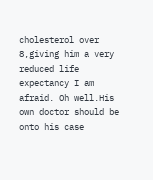cholesterol over 8,giving him a very reduced life expectancy I am afraid. Oh well.His own doctor should be onto his case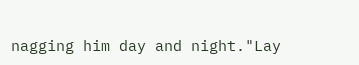nagging him day and night."Lay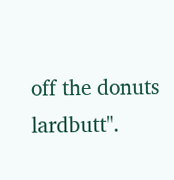off the donuts lardbutt".